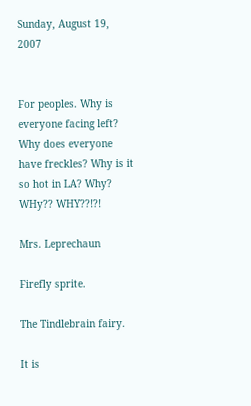Sunday, August 19, 2007


For peoples. Why is everyone facing left? Why does everyone have freckles? Why is it so hot in LA? Why? WHy?? WHY??!?!

Mrs. Leprechaun

Firefly sprite.

The Tindlebrain fairy.

It is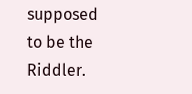supposed to be the Riddler.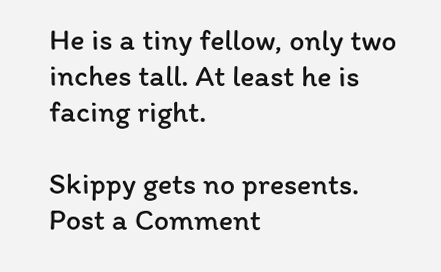He is a tiny fellow, only two inches tall. At least he is facing right.

Skippy gets no presents.
Post a Comment